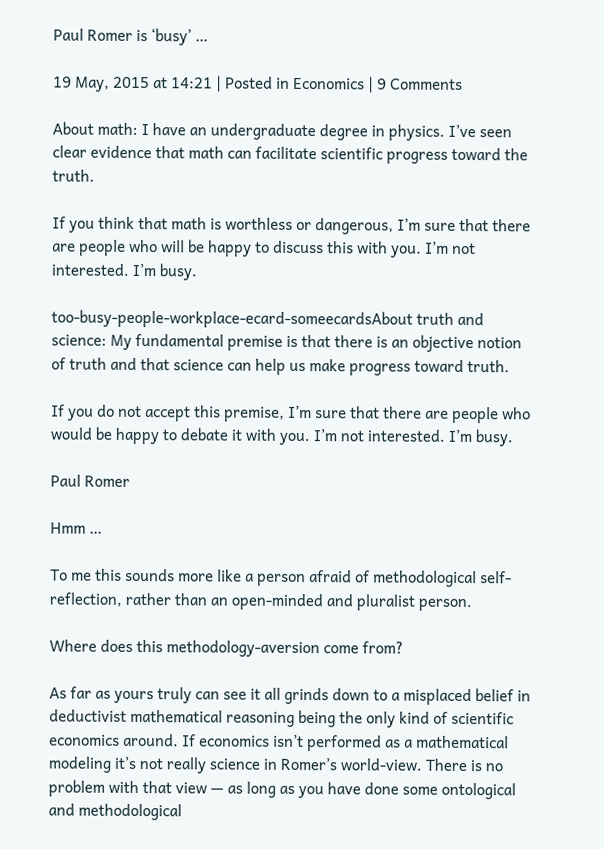Paul Romer is ‘busy’ …

19 May, 2015 at 14:21 | Posted in Economics | 9 Comments

About math: I have an undergraduate degree in physics. I’ve seen clear evidence that math can facilitate scientific progress toward the truth.

If you think that math is worthless or dangerous, I’m sure that there are people who will be happy to discuss this with you. I’m not interested. I’m busy.

too-busy-people-workplace-ecard-someecardsAbout truth and science: My fundamental premise is that there is an objective notion of truth and that science can help us make progress toward truth.

If you do not accept this premise, I’m sure that there are people who would be happy to debate it with you. I’m not interested. I’m busy.

Paul Romer

Hmm …

To me this sounds more like a person afraid of methodological self-reflection, rather than an open-minded and pluralist person.

Where does this methodology-aversion come from?

As far as yours truly can see it all grinds down to a misplaced belief in deductivist mathematical reasoning being the only kind of scientific economics around. If economics isn’t performed as a mathematical modeling it’s not really science in Romer’s world-view. There is no problem with that view — as long as you have done some ontological and methodological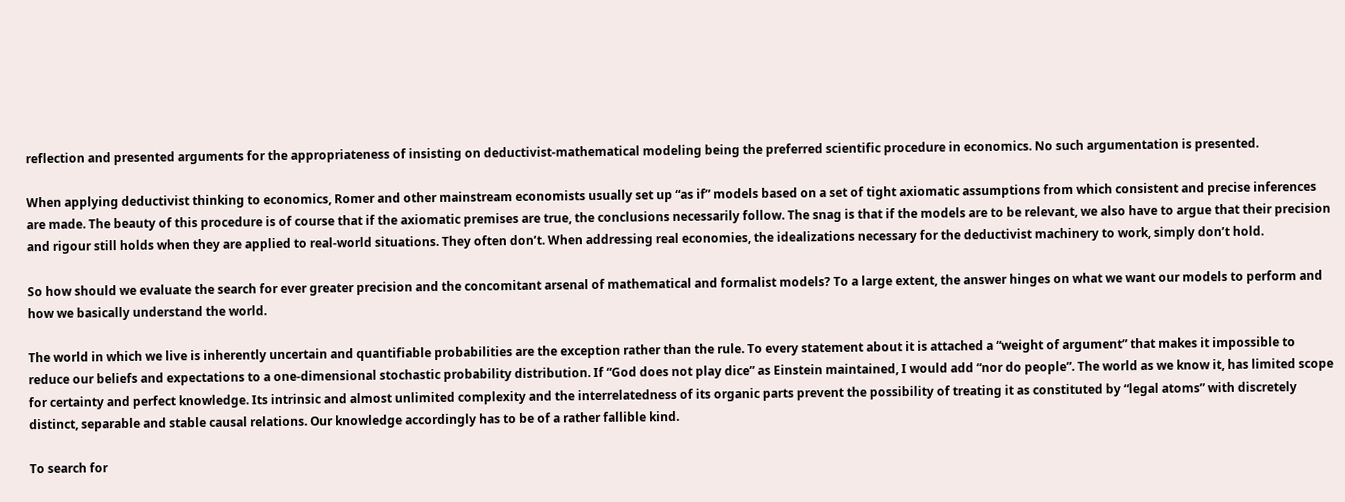reflection and presented arguments for the appropriateness of insisting on deductivist-mathematical modeling being the preferred scientific procedure in economics. No such argumentation is presented.

When applying deductivist thinking to economics, Romer and other mainstream economists usually set up “as if” models based on a set of tight axiomatic assumptions from which consistent and precise inferences are made. The beauty of this procedure is of course that if the axiomatic premises are true, the conclusions necessarily follow. The snag is that if the models are to be relevant, we also have to argue that their precision and rigour still holds when they are applied to real-world situations. They often don’t. When addressing real economies, the idealizations necessary for the deductivist machinery to work, simply don’t hold.

So how should we evaluate the search for ever greater precision and the concomitant arsenal of mathematical and formalist models? To a large extent, the answer hinges on what we want our models to perform and how we basically understand the world.

The world in which we live is inherently uncertain and quantifiable probabilities are the exception rather than the rule. To every statement about it is attached a “weight of argument” that makes it impossible to reduce our beliefs and expectations to a one-dimensional stochastic probability distribution. If “God does not play dice” as Einstein maintained, I would add “nor do people”. The world as we know it, has limited scope for certainty and perfect knowledge. Its intrinsic and almost unlimited complexity and the interrelatedness of its organic parts prevent the possibility of treating it as constituted by “legal atoms” with discretely distinct, separable and stable causal relations. Our knowledge accordingly has to be of a rather fallible kind.

To search for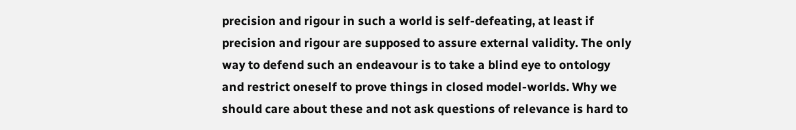precision and rigour in such a world is self-defeating, at least if precision and rigour are supposed to assure external validity. The only way to defend such an endeavour is to take a blind eye to ontology and restrict oneself to prove things in closed model-worlds. Why we should care about these and not ask questions of relevance is hard to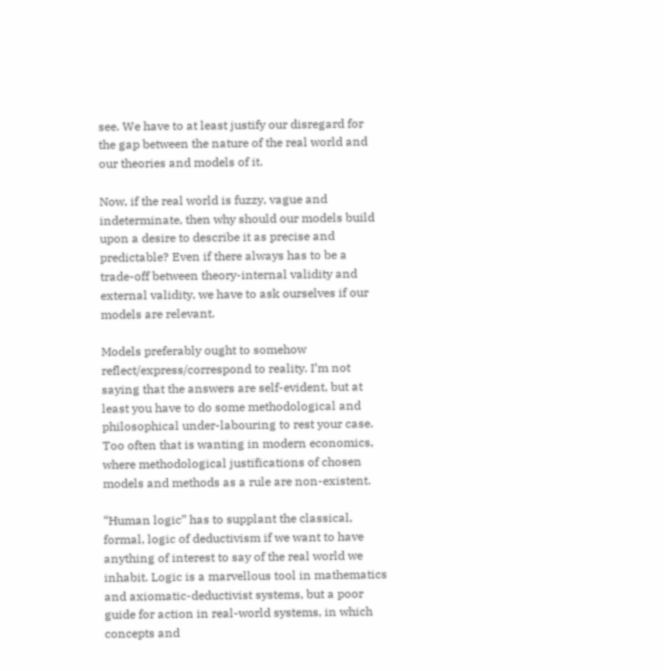see. We have to at least justify our disregard for the gap between the nature of the real world and our theories and models of it.

Now, if the real world is fuzzy, vague and indeterminate, then why should our models build upon a desire to describe it as precise and predictable? Even if there always has to be a trade-off between theory-internal validity and external validity, we have to ask ourselves if our models are relevant.

Models preferably ought to somehow reflect/express/correspond to reality. I’m not saying that the answers are self-evident, but at least you have to do some methodological and philosophical under-labouring to rest your case. Too often that is wanting in modern economics, where methodological justifications of chosen models and methods as a rule are non-existent.

“Human logic” has to supplant the classical, formal, logic of deductivism if we want to have anything of interest to say of the real world we inhabit. Logic is a marvellous tool in mathematics and axiomatic-deductivist systems, but a poor guide for action in real-world systems, in which concepts and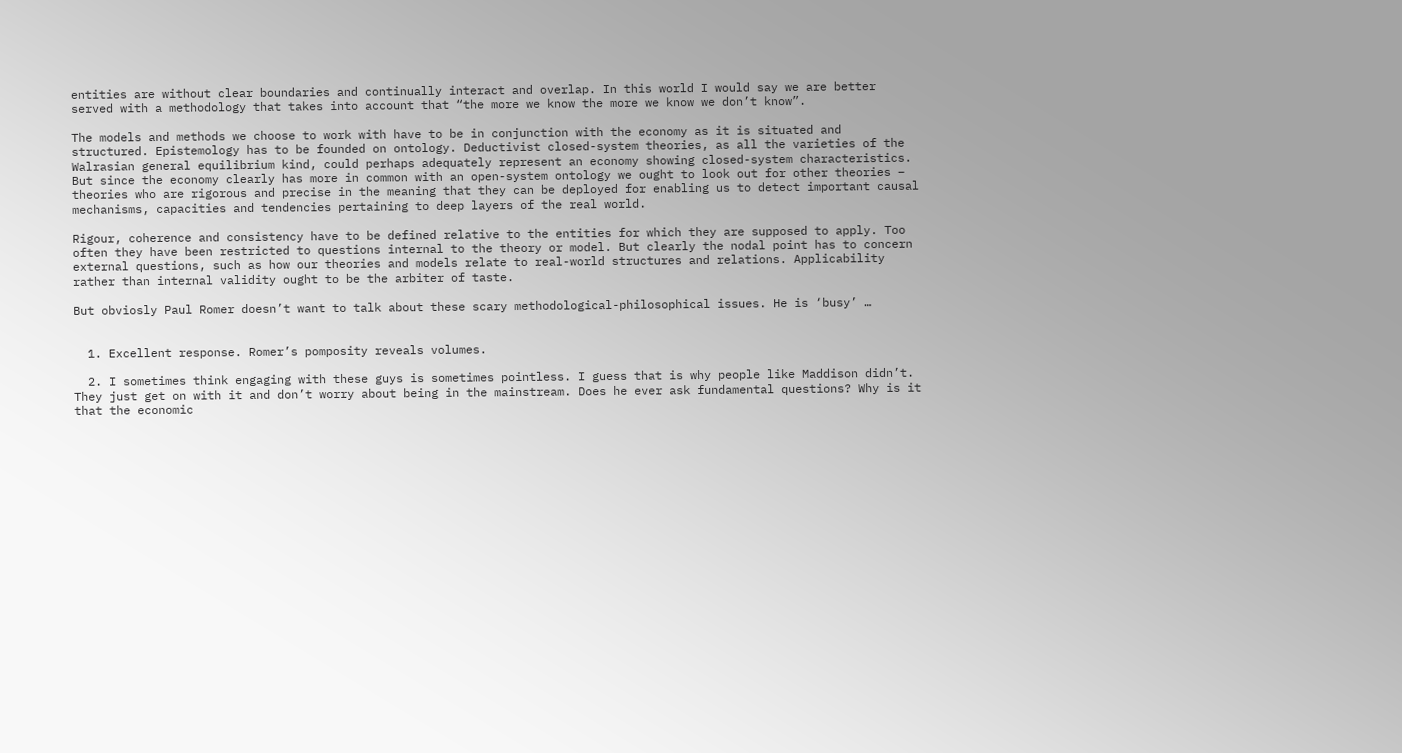entities are without clear boundaries and continually interact and overlap. In this world I would say we are better served with a methodology that takes into account that “the more we know the more we know we don’t know”.

The models and methods we choose to work with have to be in conjunction with the economy as it is situated and structured. Epistemology has to be founded on ontology. Deductivist closed-system theories, as all the varieties of the Walrasian general equilibrium kind, could perhaps adequately represent an economy showing closed-system characteristics. But since the economy clearly has more in common with an open-system ontology we ought to look out for other theories – theories who are rigorous and precise in the meaning that they can be deployed for enabling us to detect important causal mechanisms, capacities and tendencies pertaining to deep layers of the real world.

Rigour, coherence and consistency have to be defined relative to the entities for which they are supposed to apply. Too often they have been restricted to questions internal to the theory or model. But clearly the nodal point has to concern external questions, such as how our theories and models relate to real-world structures and relations. Applicability rather than internal validity ought to be the arbiter of taste.

But obviosly Paul Romer doesn’t want to talk about these scary methodological-philosophical issues. He is ‘busy’ …


  1. Excellent response. Romer’s pomposity reveals volumes.

  2. I sometimes think engaging with these guys is sometimes pointless. I guess that is why people like Maddison didn’t. They just get on with it and don’t worry about being in the mainstream. Does he ever ask fundamental questions? Why is it that the economic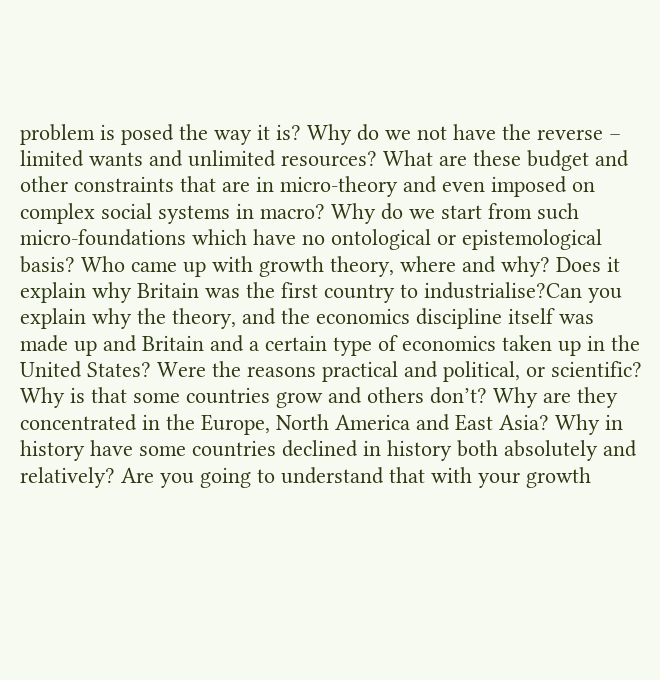problem is posed the way it is? Why do we not have the reverse – limited wants and unlimited resources? What are these budget and other constraints that are in micro-theory and even imposed on complex social systems in macro? Why do we start from such micro-foundations which have no ontological or epistemological basis? Who came up with growth theory, where and why? Does it explain why Britain was the first country to industrialise?Can you explain why the theory, and the economics discipline itself was made up and Britain and a certain type of economics taken up in the United States? Were the reasons practical and political, or scientific? Why is that some countries grow and others don’t? Why are they concentrated in the Europe, North America and East Asia? Why in history have some countries declined in history both absolutely and relatively? Are you going to understand that with your growth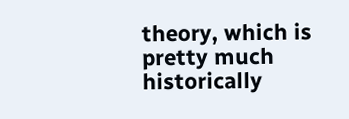theory, which is pretty much historically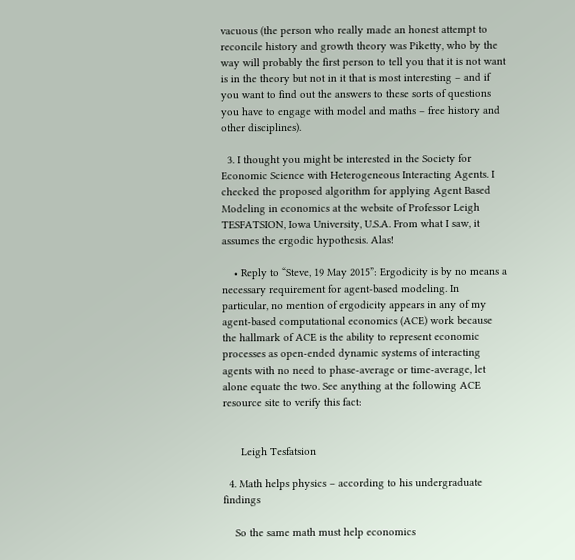vacuous (the person who really made an honest attempt to reconcile history and growth theory was Piketty, who by the way will probably the first person to tell you that it is not want is in the theory but not in it that is most interesting – and if you want to find out the answers to these sorts of questions you have to engage with model and maths – free history and other disciplines).

  3. I thought you might be interested in the Society for Economic Science with Heterogeneous Interacting Agents. I checked the proposed algorithm for applying Agent Based Modeling in economics at the website of Professor Leigh TESFATSION, Iowa University, U.S.A. From what I saw, it assumes the ergodic hypothesis. Alas!

    • Reply to “Steve, 19 May 2015”: Ergodicity is by no means a necessary requirement for agent-based modeling. In particular, no mention of ergodicity appears in any of my agent-based computational economics (ACE) work because the hallmark of ACE is the ability to represent economic processes as open-ended dynamic systems of interacting agents with no need to phase-average or time-average, let alone equate the two. See anything at the following ACE resource site to verify this fact:


      Leigh Tesfatsion

  4. Math helps physics – according to his undergraduate findings

    So the same math must help economics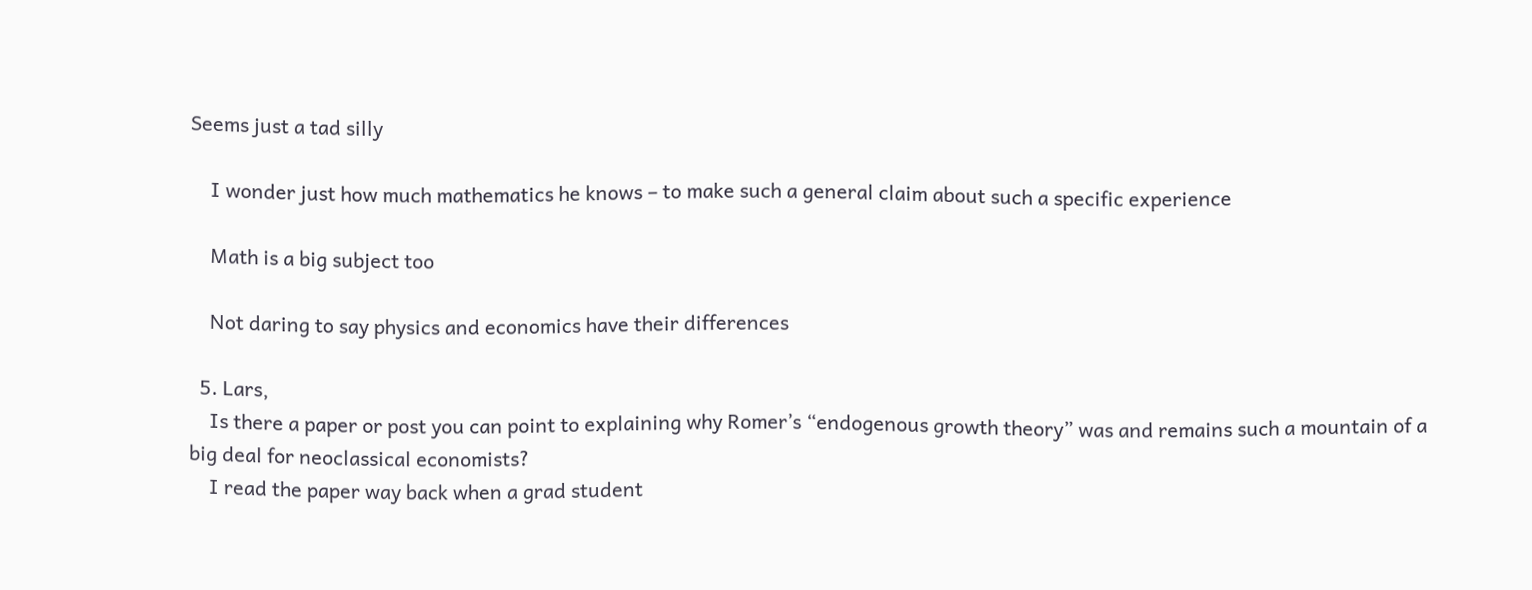Seems just a tad silly

    I wonder just how much mathematics he knows – to make such a general claim about such a specific experience

    Math is a big subject too

    Not daring to say physics and economics have their differences

  5. Lars,
    Is there a paper or post you can point to explaining why Romer’s “endogenous growth theory” was and remains such a mountain of a big deal for neoclassical economists?
    I read the paper way back when a grad student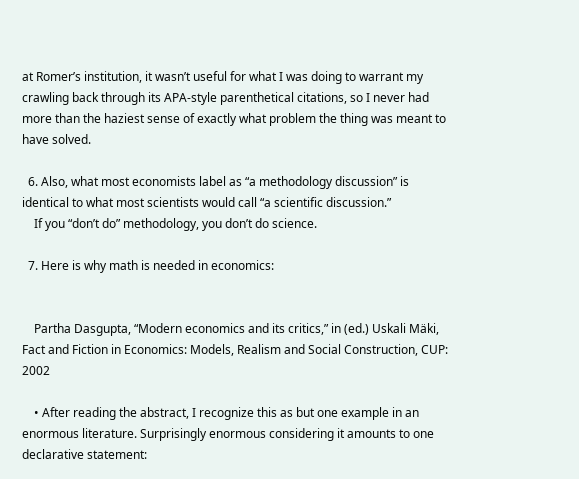at Romer’s institution, it wasn’t useful for what I was doing to warrant my crawling back through its APA-style parenthetical citations, so I never had more than the haziest sense of exactly what problem the thing was meant to have solved.

  6. Also, what most economists label as “a methodology discussion” is identical to what most scientists would call “a scientific discussion.”
    If you “don’t do” methodology, you don’t do science.

  7. Here is why math is needed in economics:


    Partha Dasgupta, “Modern economics and its critics,” in (ed.) Uskali Mäki, Fact and Fiction in Economics: Models, Realism and Social Construction, CUP: 2002

    • After reading the abstract, I recognize this as but one example in an enormous literature. Surprisingly enormous considering it amounts to one declarative statement: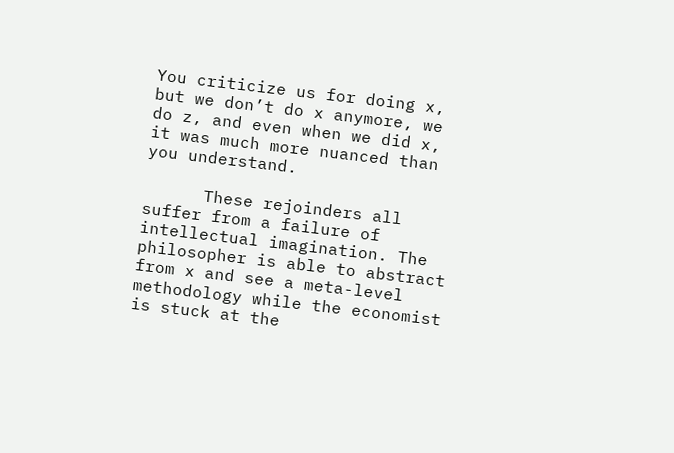You criticize us for doing x, but we don’t do x anymore, we do z, and even when we did x, it was much more nuanced than you understand.

      These rejoinders all suffer from a failure of intellectual imagination. The philosopher is able to abstract from x and see a meta-level methodology while the economist is stuck at the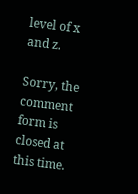level of x and z.

Sorry, the comment form is closed at this time.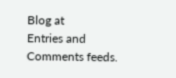Blog at
Entries and Comments feeds.